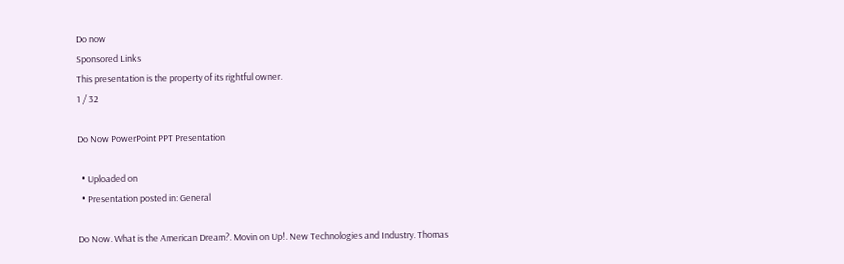Do now
Sponsored Links
This presentation is the property of its rightful owner.
1 / 32

Do Now PowerPoint PPT Presentation

  • Uploaded on
  • Presentation posted in: General

Do Now. What is the American Dream?. Movin on Up!. New Technologies and Industry. Thomas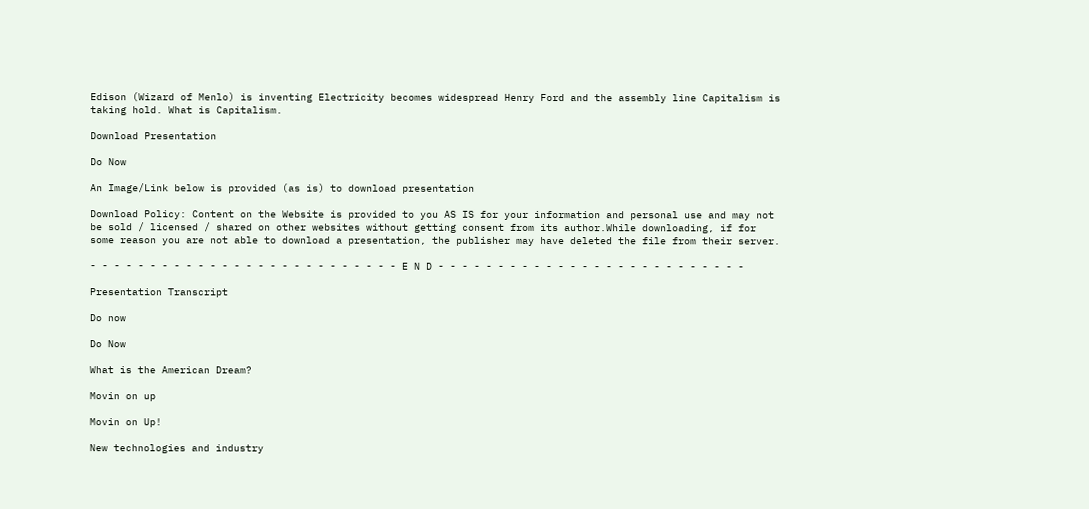Edison (Wizard of Menlo) is inventing Electricity becomes widespread Henry Ford and the assembly line Capitalism is taking hold. What is Capitalism.

Download Presentation

Do Now

An Image/Link below is provided (as is) to download presentation

Download Policy: Content on the Website is provided to you AS IS for your information and personal use and may not be sold / licensed / shared on other websites without getting consent from its author.While downloading, if for some reason you are not able to download a presentation, the publisher may have deleted the file from their server.

- - - - - - - - - - - - - - - - - - - - - - - - - - E N D - - - - - - - - - - - - - - - - - - - - - - - - - -

Presentation Transcript

Do now

Do Now

What is the American Dream?

Movin on up

Movin on Up!

New technologies and industry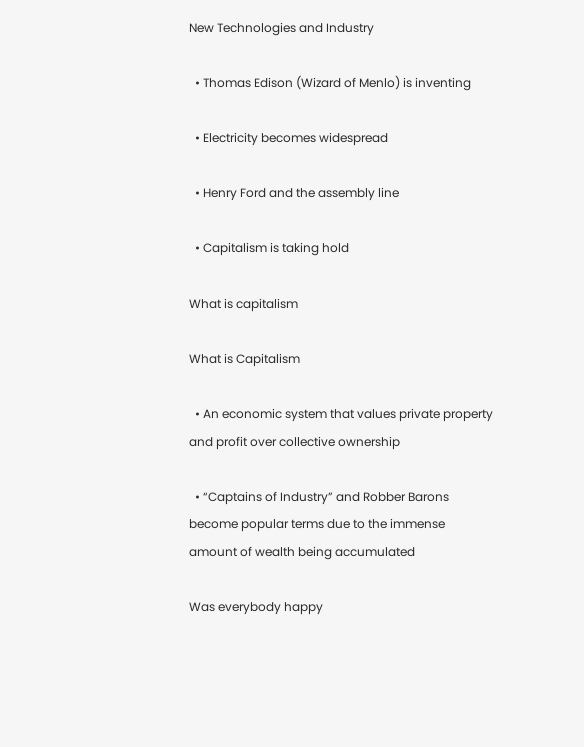New Technologies and Industry

  • Thomas Edison (Wizard of Menlo) is inventing

  • Electricity becomes widespread

  • Henry Ford and the assembly line

  • Capitalism is taking hold

What is capitalism

What is Capitalism

  • An economic system that values private property and profit over collective ownership

  • “Captains of Industry” and Robber Barons become popular terms due to the immense amount of wealth being accumulated

Was everybody happy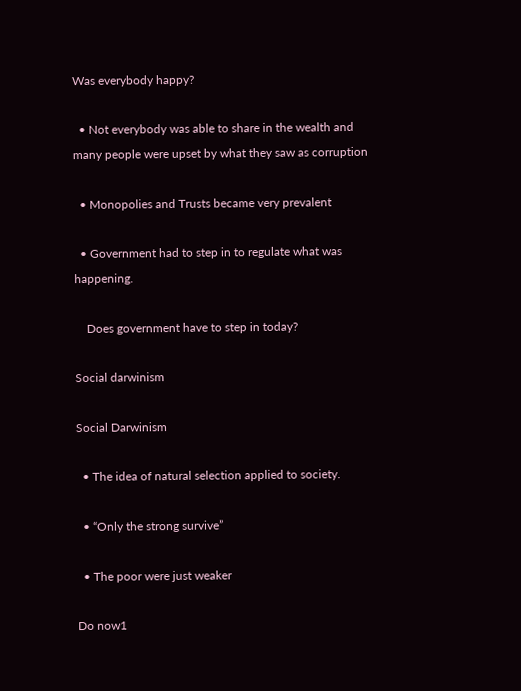Was everybody happy?

  • Not everybody was able to share in the wealth and many people were upset by what they saw as corruption

  • Monopolies and Trusts became very prevalent

  • Government had to step in to regulate what was happening.

    Does government have to step in today?

Social darwinism

Social Darwinism

  • The idea of natural selection applied to society.

  • “Only the strong survive”

  • The poor were just weaker

Do now1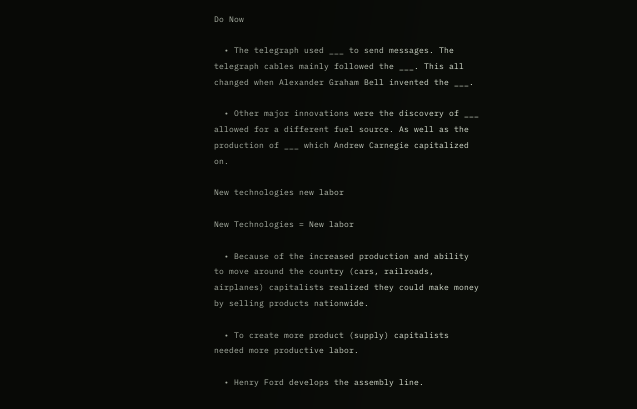Do Now

  • The telegraph used ___ to send messages. The telegraph cables mainly followed the ___. This all changed when Alexander Graham Bell invented the ___.

  • Other major innovations were the discovery of ___ allowed for a different fuel source. As well as the production of ___ which Andrew Carnegie capitalized on.

New technologies new labor

New Technologies = New labor

  • Because of the increased production and ability to move around the country (cars, railroads, airplanes) capitalists realized they could make money by selling products nationwide.

  • To create more product (supply) capitalists needed more productive labor.

  • Henry Ford develops the assembly line.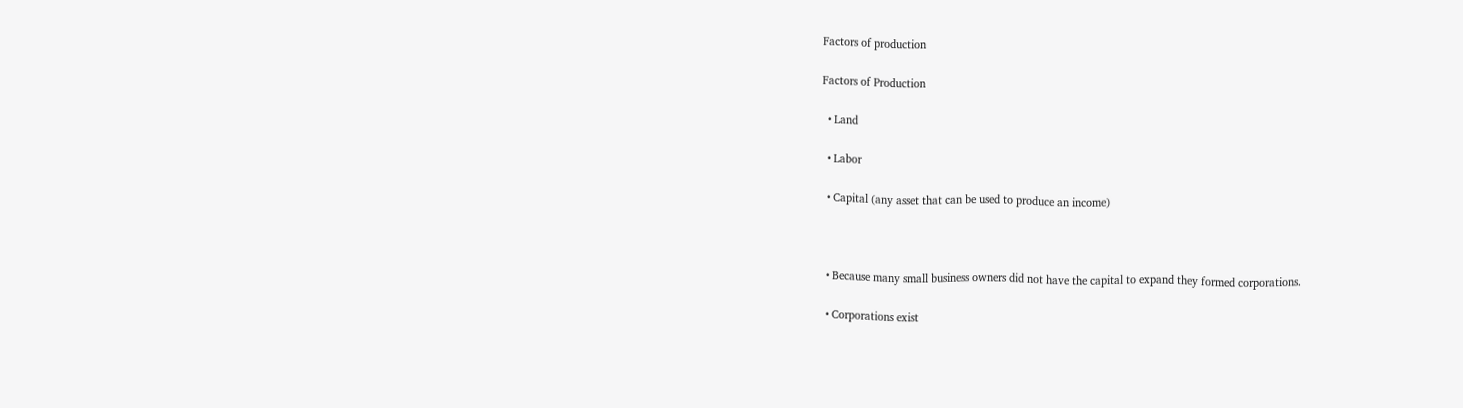Factors of production

Factors of Production

  • Land

  • Labor

  • Capital (any asset that can be used to produce an income)



  • Because many small business owners did not have the capital to expand they formed corporations.

  • Corporations exist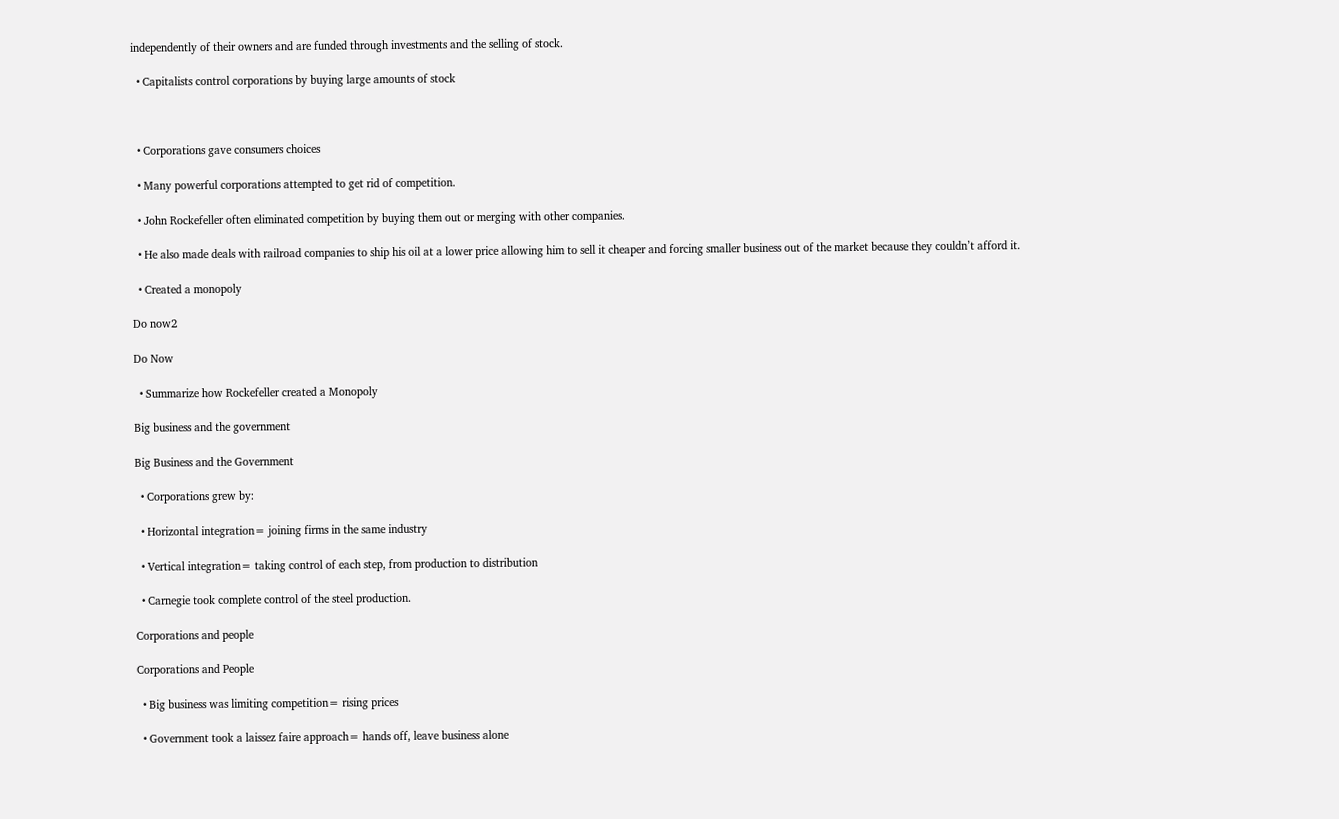independently of their owners and are funded through investments and the selling of stock.

  • Capitalists control corporations by buying large amounts of stock



  • Corporations gave consumers choices

  • Many powerful corporations attempted to get rid of competition.

  • John Rockefeller often eliminated competition by buying them out or merging with other companies.

  • He also made deals with railroad companies to ship his oil at a lower price allowing him to sell it cheaper and forcing smaller business out of the market because they couldn’t afford it.

  • Created a monopoly

Do now2

Do Now

  • Summarize how Rockefeller created a Monopoly

Big business and the government

Big Business and the Government

  • Corporations grew by:

  • Horizontal integration= joining firms in the same industry

  • Vertical integration= taking control of each step, from production to distribution

  • Carnegie took complete control of the steel production.

Corporations and people

Corporations and People

  • Big business was limiting competition= rising prices

  • Government took a laissez faire approach= hands off, leave business alone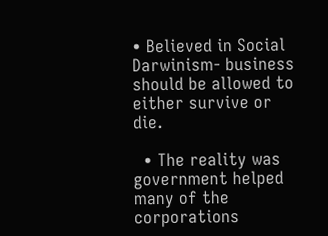• Believed in Social Darwinism- business should be allowed to either survive or die.

  • The reality was government helped many of the corporations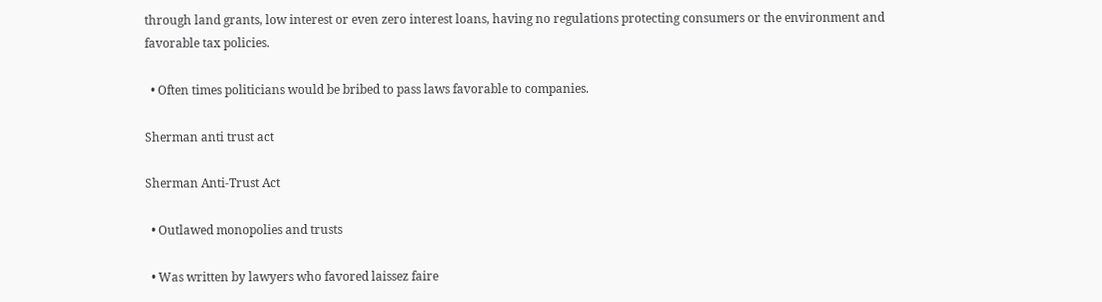through land grants, low interest or even zero interest loans, having no regulations protecting consumers or the environment and favorable tax policies.

  • Often times politicians would be bribed to pass laws favorable to companies.

Sherman anti trust act

Sherman Anti-Trust Act

  • Outlawed monopolies and trusts

  • Was written by lawyers who favored laissez faire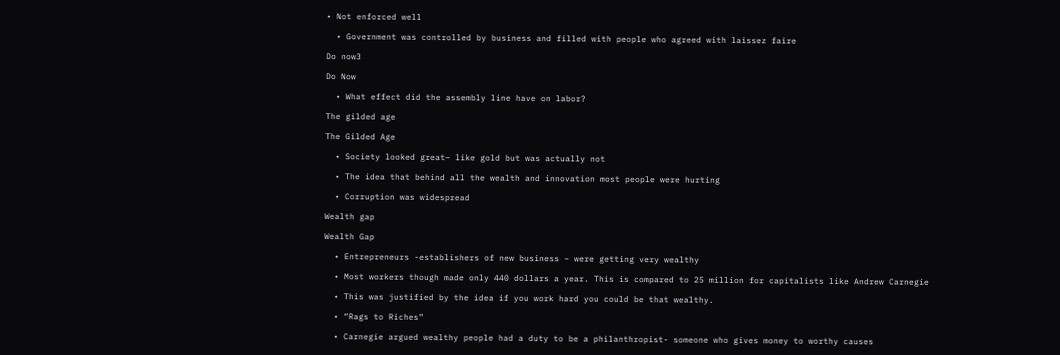• Not enforced well

  • Government was controlled by business and filled with people who agreed with laissez faire

Do now3

Do Now

  • What effect did the assembly line have on labor?

The gilded age

The Gilded Age

  • Society looked great– like gold but was actually not

  • The idea that behind all the wealth and innovation most people were hurting

  • Corruption was widespread

Wealth gap

Wealth Gap

  • Entrepreneurs -establishers of new business – were getting very wealthy

  • Most workers though made only 440 dollars a year. This is compared to 25 million for capitalists like Andrew Carnegie

  • This was justified by the idea if you work hard you could be that wealthy.

  • “Rags to Riches”

  • Carnegie argued wealthy people had a duty to be a philanthropist- someone who gives money to worthy causes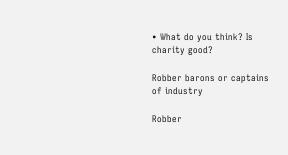• What do you think? Is charity good?

Robber barons or captains of industry

Robber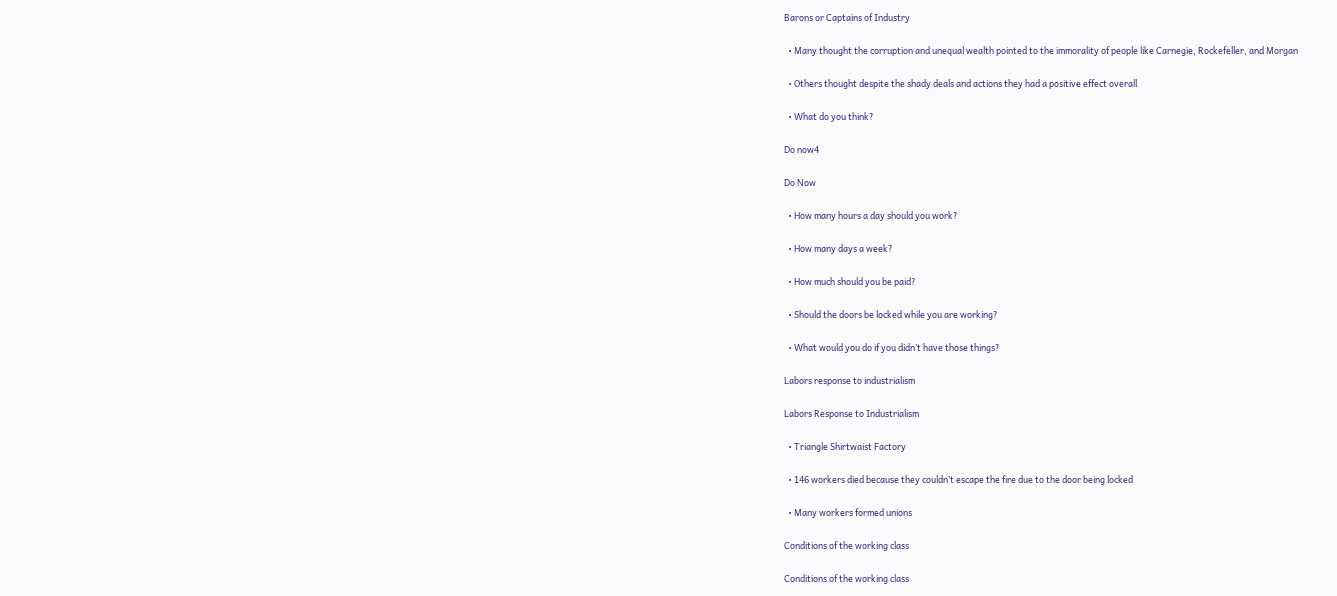Barons or Captains of Industry

  • Many thought the corruption and unequal wealth pointed to the immorality of people like Carnegie, Rockefeller, and Morgan

  • Others thought despite the shady deals and actions they had a positive effect overall

  • What do you think?

Do now4

Do Now

  • How many hours a day should you work?

  • How many days a week?

  • How much should you be paid?

  • Should the doors be locked while you are working?

  • What would you do if you didn’t have those things?

Labors response to industrialism

Labors Response to Industrialism

  • Triangle Shirtwaist Factory

  • 146 workers died because they couldn’t escape the fire due to the door being locked

  • Many workers formed unions

Conditions of the working class

Conditions of the working class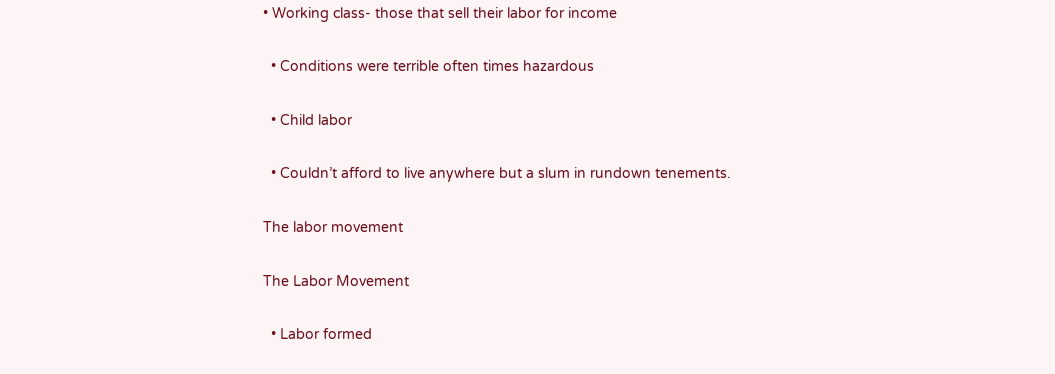• Working class- those that sell their labor for income

  • Conditions were terrible often times hazardous

  • Child labor

  • Couldn’t afford to live anywhere but a slum in rundown tenements.

The labor movement

The Labor Movement

  • Labor formed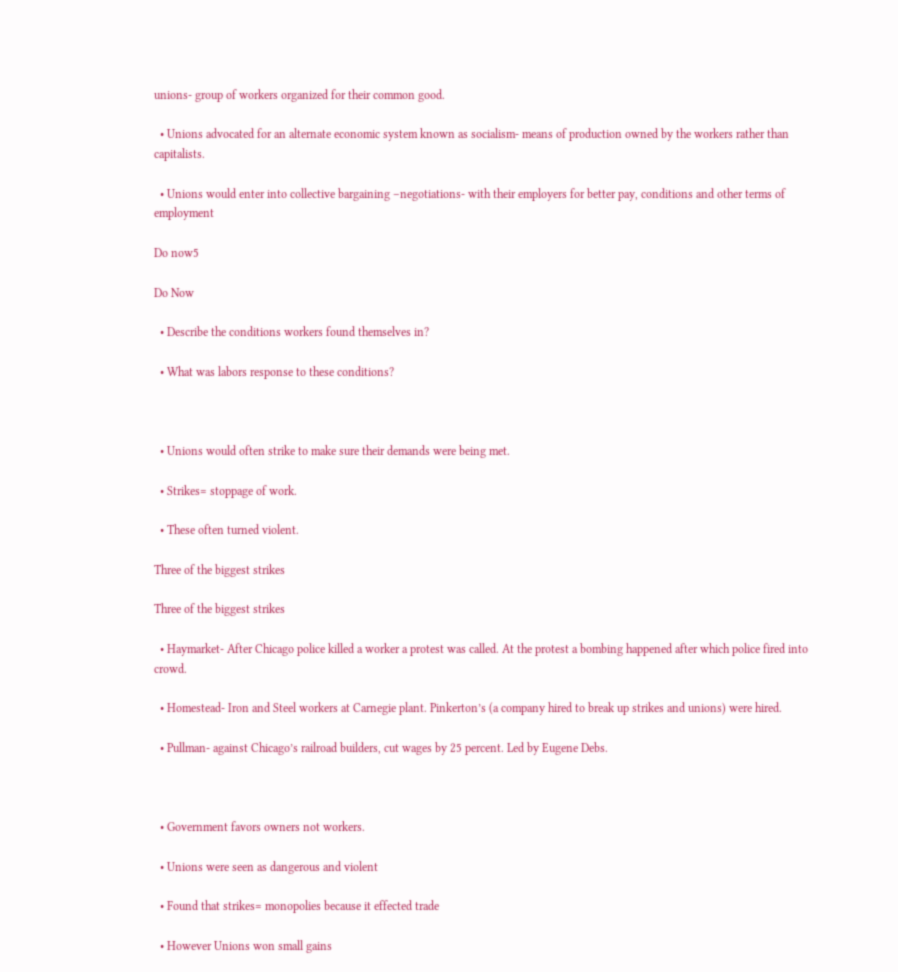unions- group of workers organized for their common good.

  • Unions advocated for an alternate economic system known as socialism- means of production owned by the workers rather than capitalists.

  • Unions would enter into collective bargaining –negotiations- with their employers for better pay, conditions and other terms of employment

Do now5

Do Now

  • Describe the conditions workers found themselves in?

  • What was labors response to these conditions?



  • Unions would often strike to make sure their demands were being met.

  • Strikes= stoppage of work.

  • These often turned violent.

Three of the biggest strikes

Three of the biggest strikes

  • Haymarket- After Chicago police killed a worker a protest was called. At the protest a bombing happened after which police fired into crowd.

  • Homestead- Iron and Steel workers at Carnegie plant. Pinkerton’s (a company hired to break up strikes and unions) were hired.

  • Pullman- against Chicago’s railroad builders, cut wages by 25 percent. Led by Eugene Debs.



  • Government favors owners not workers.

  • Unions were seen as dangerous and violent

  • Found that strikes= monopolies because it effected trade

  • However Unions won small gains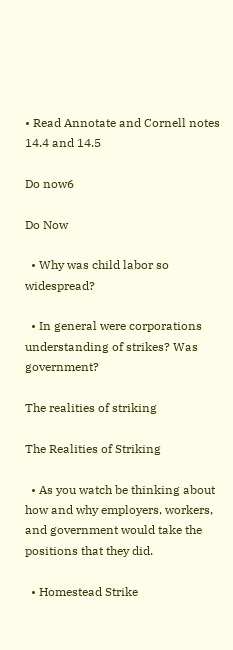• Read Annotate and Cornell notes 14.4 and 14.5

Do now6

Do Now

  • Why was child labor so widespread?

  • In general were corporations understanding of strikes? Was government?

The realities of striking

The Realities of Striking

  • As you watch be thinking about how and why employers, workers, and government would take the positions that they did.

  • Homestead Strike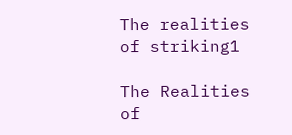The realities of striking1

The Realities of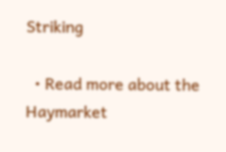Striking

  • Read more about the Haymarket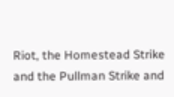Riot, the Homestead Strike and the Pullman Strike and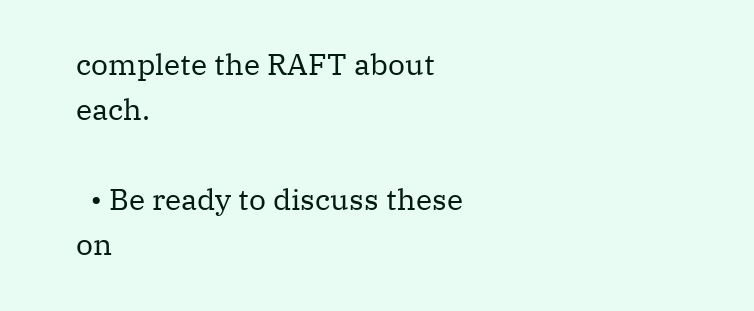complete the RAFT about each.

  • Be ready to discuss these on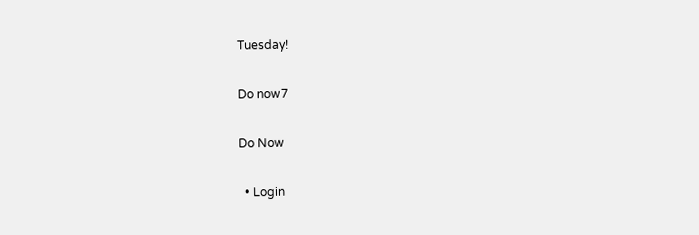Tuesday!

Do now7

Do Now

  • Login